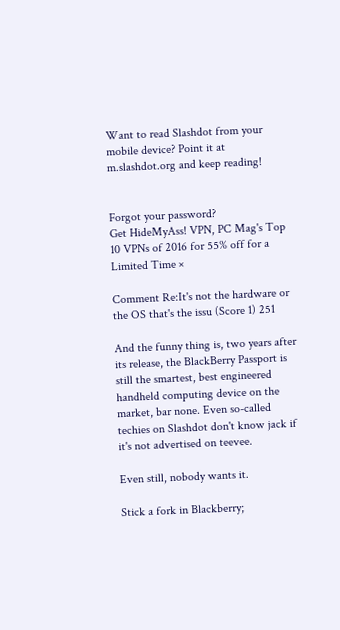Want to read Slashdot from your mobile device? Point it at m.slashdot.org and keep reading!


Forgot your password?
Get HideMyAss! VPN, PC Mag's Top 10 VPNs of 2016 for 55% off for a Limited Time ×

Comment Re:It's not the hardware or the OS that's the issu (Score 1) 251

And the funny thing is, two years after its release, the BlackBerry Passport is still the smartest, best engineered handheld computing device on the market, bar none. Even so-called techies on Slashdot don't know jack if it's not advertised on teevee.

Even still, nobody wants it.

Stick a fork in Blackberry;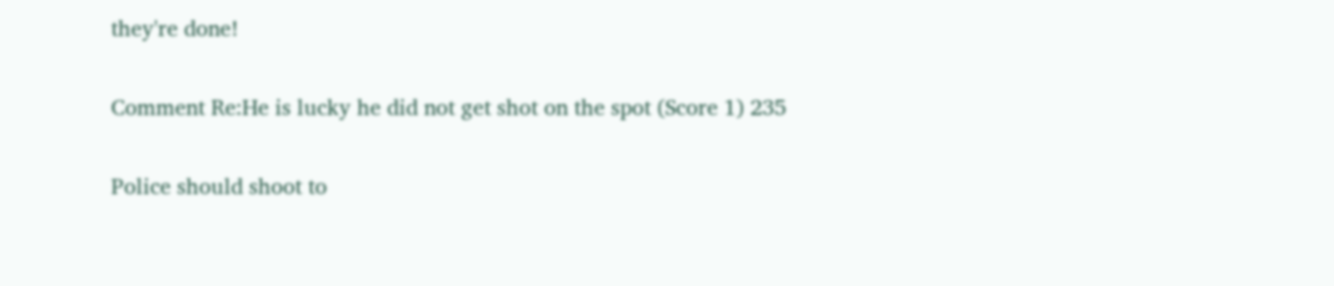they're done!

Comment Re:He is lucky he did not get shot on the spot (Score 1) 235

Police should shoot to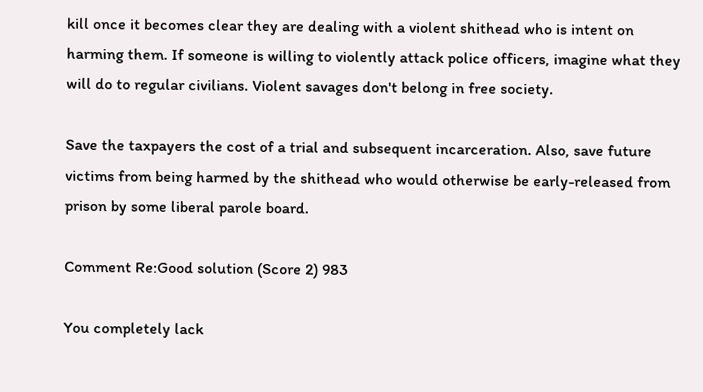kill once it becomes clear they are dealing with a violent shithead who is intent on harming them. If someone is willing to violently attack police officers, imagine what they will do to regular civilians. Violent savages don't belong in free society.

Save the taxpayers the cost of a trial and subsequent incarceration. Also, save future victims from being harmed by the shithead who would otherwise be early-released from prison by some liberal parole board.

Comment Re:Good solution (Score 2) 983

You completely lack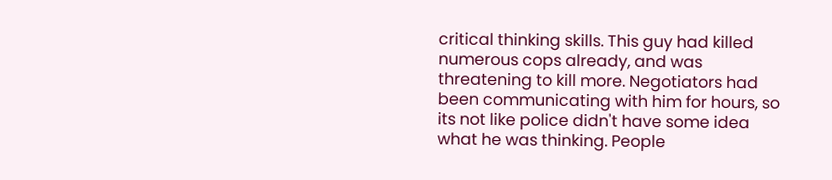critical thinking skills. This guy had killed numerous cops already, and was threatening to kill more. Negotiators had been communicating with him for hours, so its not like police didn't have some idea what he was thinking. People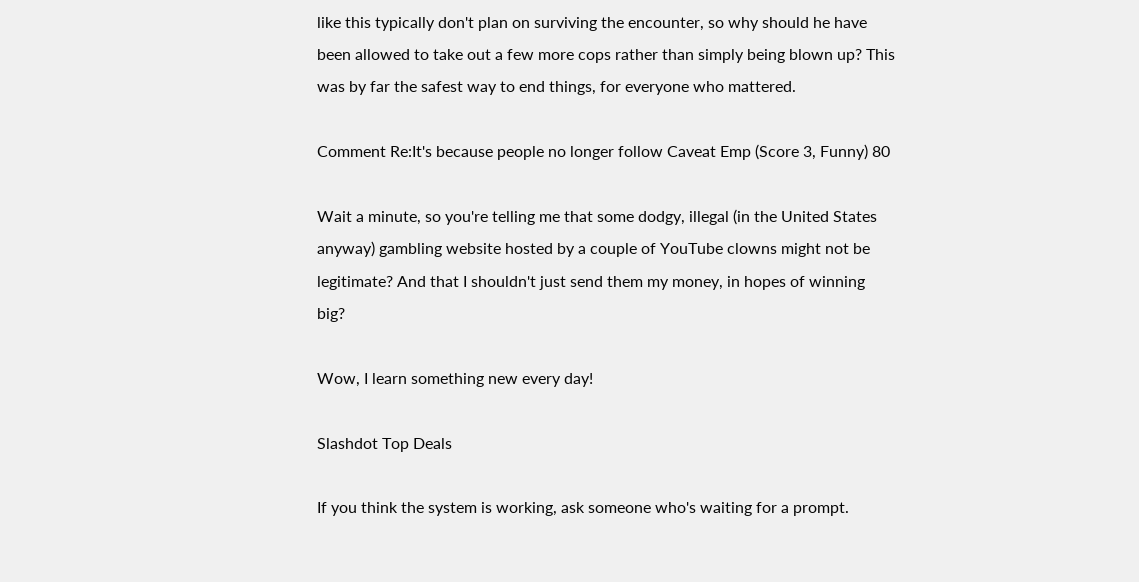like this typically don't plan on surviving the encounter, so why should he have been allowed to take out a few more cops rather than simply being blown up? This was by far the safest way to end things, for everyone who mattered.

Comment Re:It's because people no longer follow Caveat Emp (Score 3, Funny) 80

Wait a minute, so you're telling me that some dodgy, illegal (in the United States anyway) gambling website hosted by a couple of YouTube clowns might not be legitimate? And that I shouldn't just send them my money, in hopes of winning big?

Wow, I learn something new every day!

Slashdot Top Deals

If you think the system is working, ask someone who's waiting for a prompt.